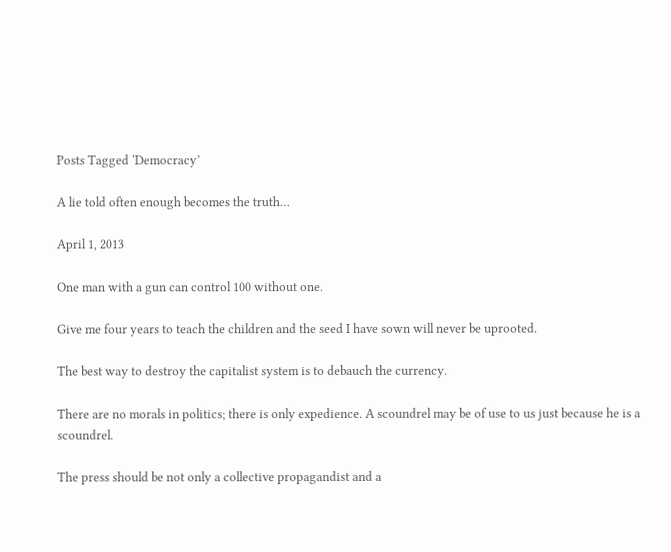Posts Tagged ‘Democracy’

A lie told often enough becomes the truth…

April 1, 2013

One man with a gun can control 100 without one.

Give me four years to teach the children and the seed I have sown will never be uprooted.

The best way to destroy the capitalist system is to debauch the currency.

There are no morals in politics; there is only expedience. A scoundrel may be of use to us just because he is a scoundrel.

The press should be not only a collective propagandist and a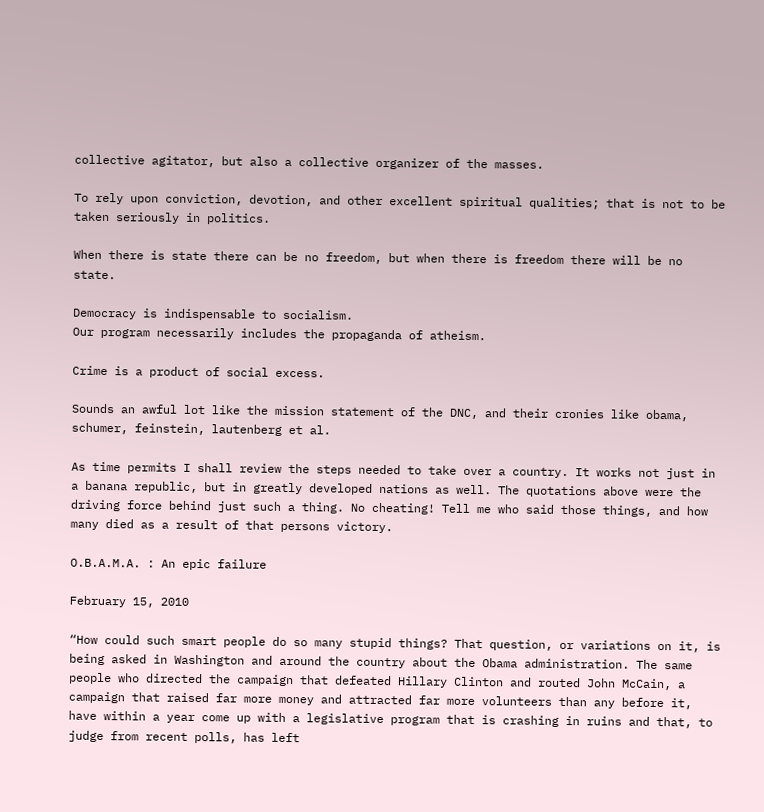collective agitator, but also a collective organizer of the masses.

To rely upon conviction, devotion, and other excellent spiritual qualities; that is not to be taken seriously in politics.

When there is state there can be no freedom, but when there is freedom there will be no state.

Democracy is indispensable to socialism.
Our program necessarily includes the propaganda of atheism.

Crime is a product of social excess.

Sounds an awful lot like the mission statement of the DNC, and their cronies like obama, schumer, feinstein, lautenberg et al.

As time permits I shall review the steps needed to take over a country. It works not just in a banana republic, but in greatly developed nations as well. The quotations above were the driving force behind just such a thing. No cheating! Tell me who said those things, and how many died as a result of that persons victory.

O.B.A.M.A. : An epic failure

February 15, 2010

“How could such smart people do so many stupid things? That question, or variations on it, is being asked in Washington and around the country about the Obama administration. The same people who directed the campaign that defeated Hillary Clinton and routed John McCain, a campaign that raised far more money and attracted far more volunteers than any before it, have within a year come up with a legislative program that is crashing in ruins and that, to judge from recent polls, has left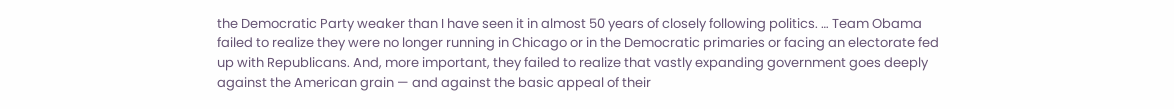the Democratic Party weaker than I have seen it in almost 50 years of closely following politics. … Team Obama failed to realize they were no longer running in Chicago or in the Democratic primaries or facing an electorate fed up with Republicans. And, more important, they failed to realize that vastly expanding government goes deeply against the American grain — and against the basic appeal of their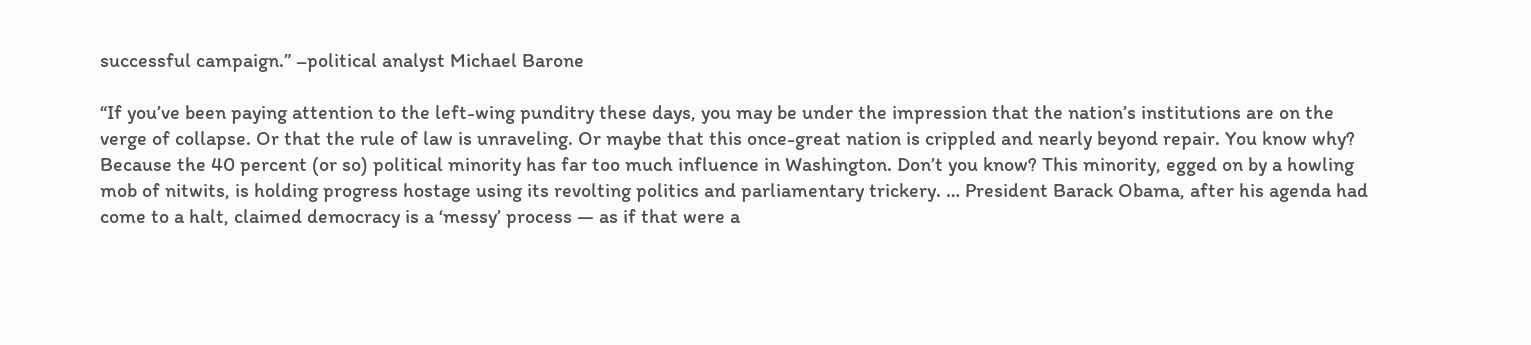successful campaign.” –political analyst Michael Barone

“If you’ve been paying attention to the left-wing punditry these days, you may be under the impression that the nation’s institutions are on the verge of collapse. Or that the rule of law is unraveling. Or maybe that this once-great nation is crippled and nearly beyond repair. You know why? Because the 40 percent (or so) political minority has far too much influence in Washington. Don’t you know? This minority, egged on by a howling mob of nitwits, is holding progress hostage using its revolting politics and parliamentary trickery. … President Barack Obama, after his agenda had come to a halt, claimed democracy is a ‘messy’ process — as if that were a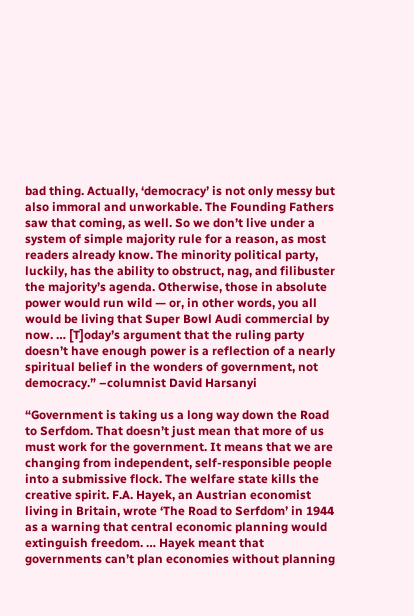bad thing. Actually, ‘democracy’ is not only messy but also immoral and unworkable. The Founding Fathers saw that coming, as well. So we don’t live under a system of simple majority rule for a reason, as most readers already know. The minority political party, luckily, has the ability to obstruct, nag, and filibuster the majority’s agenda. Otherwise, those in absolute power would run wild — or, in other words, you all would be living that Super Bowl Audi commercial by now. … [T]oday’s argument that the ruling party doesn’t have enough power is a reflection of a nearly spiritual belief in the wonders of government, not democracy.” –columnist David Harsanyi

“Government is taking us a long way down the Road to Serfdom. That doesn’t just mean that more of us must work for the government. It means that we are changing from independent, self-responsible people into a submissive flock. The welfare state kills the creative spirit. F.A. Hayek, an Austrian economist living in Britain, wrote ‘The Road to Serfdom’ in 1944 as a warning that central economic planning would extinguish freedom. … Hayek meant that governments can’t plan economies without planning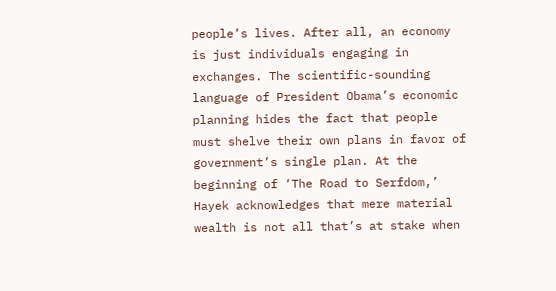people’s lives. After all, an economy is just individuals engaging in exchanges. The scientific-sounding language of President Obama’s economic planning hides the fact that people must shelve their own plans in favor of government’s single plan. At the beginning of ‘The Road to Serfdom,’ Hayek acknowledges that mere material wealth is not all that’s at stake when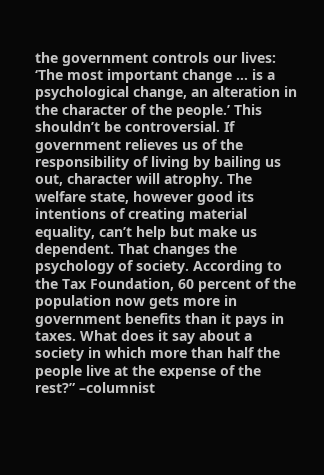the government controls our lives: ‘The most important change … is a psychological change, an alteration in the character of the people.’ This shouldn’t be controversial. If government relieves us of the responsibility of living by bailing us out, character will atrophy. The welfare state, however good its intentions of creating material equality, can’t help but make us dependent. That changes the psychology of society. According to the Tax Foundation, 60 percent of the population now gets more in government benefits than it pays in taxes. What does it say about a society in which more than half the people live at the expense of the rest?” –columnist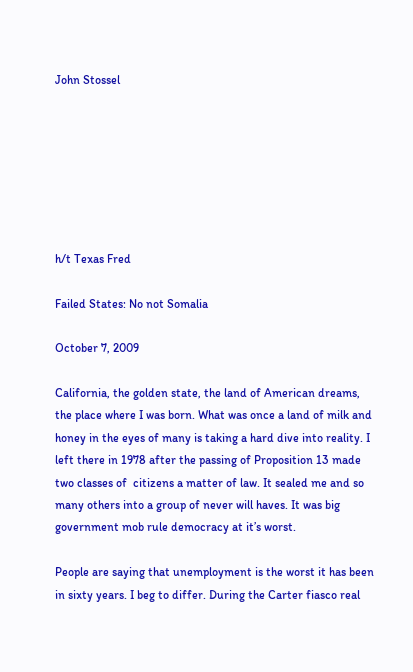John Stossel







h/t Texas Fred

Failed States: No not Somalia

October 7, 2009

California, the golden state, the land of American dreams, the place where I was born. What was once a land of milk and honey in the eyes of many is taking a hard dive into reality. I left there in 1978 after the passing of Proposition 13 made  two classes of  citizens a matter of law. It sealed me and so many others into a group of never will haves. It was big government mob rule democracy at it’s worst.

People are saying that unemployment is the worst it has been in sixty years. I beg to differ. During the Carter fiasco real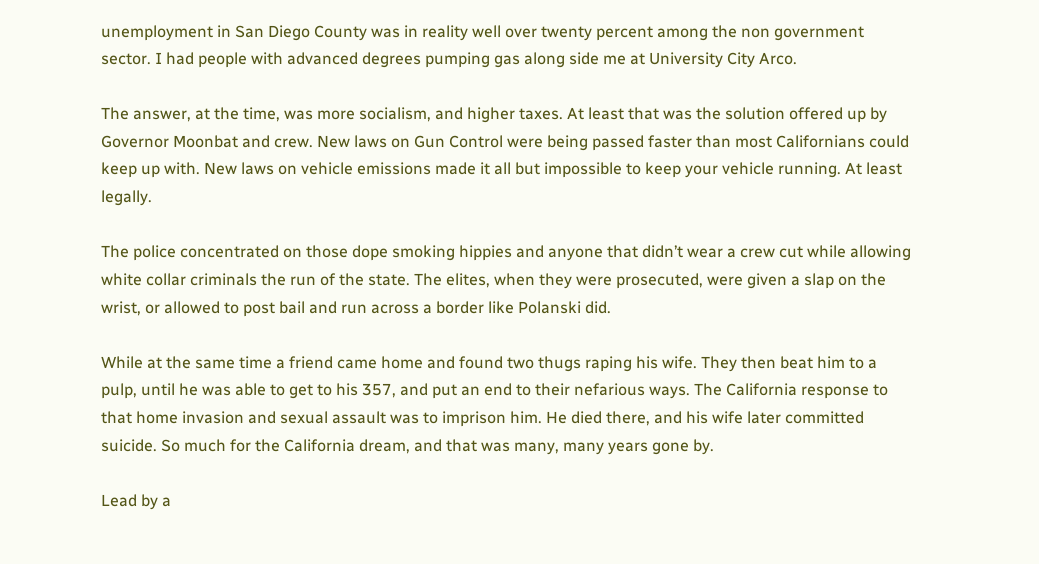unemployment in San Diego County was in reality well over twenty percent among the non government sector. I had people with advanced degrees pumping gas along side me at University City Arco.

The answer, at the time, was more socialism, and higher taxes. At least that was the solution offered up by Governor Moonbat and crew. New laws on Gun Control were being passed faster than most Californians could keep up with. New laws on vehicle emissions made it all but impossible to keep your vehicle running. At least legally.

The police concentrated on those dope smoking hippies and anyone that didn’t wear a crew cut while allowing white collar criminals the run of the state. The elites, when they were prosecuted, were given a slap on the wrist, or allowed to post bail and run across a border like Polanski did.

While at the same time a friend came home and found two thugs raping his wife. They then beat him to a pulp, until he was able to get to his 357, and put an end to their nefarious ways. The California response to that home invasion and sexual assault was to imprison him. He died there, and his wife later committed suicide. So much for the California dream, and that was many, many years gone by.

Lead by a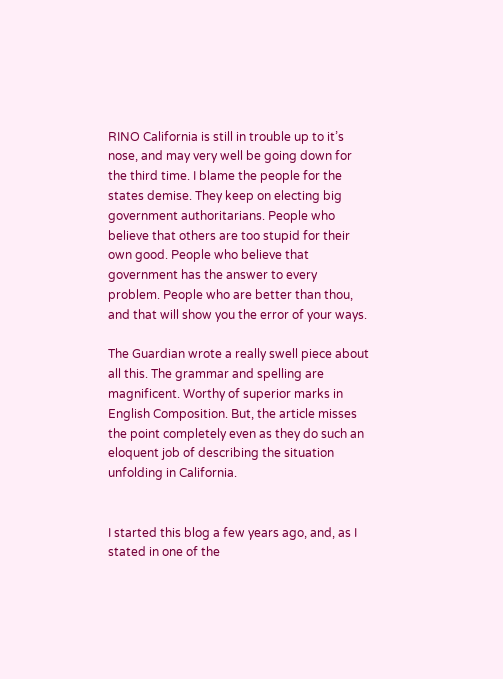RINO California is still in trouble up to it’s nose, and may very well be going down for the third time. I blame the people for the states demise. They keep on electing big government authoritarians. People who believe that others are too stupid for their own good. People who believe that government has the answer to every problem. People who are better than thou, and that will show you the error of your ways.

The Guardian wrote a really swell piece about all this. The grammar and spelling are magnificent. Worthy of superior marks in English Composition. But, the article misses the point completely even as they do such an eloquent job of describing the situation unfolding in California.


I started this blog a few years ago, and, as I stated in one of the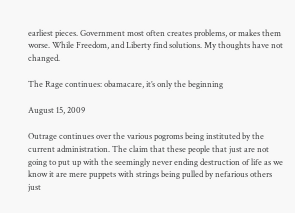earliest pieces. Government most often creates problems, or makes them worse. While Freedom, and Liberty find solutions. My thoughts have not changed.

The Rage continues: obamacare, it’s only the beginning

August 15, 2009

Outrage continues over the various pogroms being instituted by the current administration. The claim that these people that just are not going to put up with the seemingly never ending destruction of life as we know it are mere puppets with strings being pulled by nefarious others just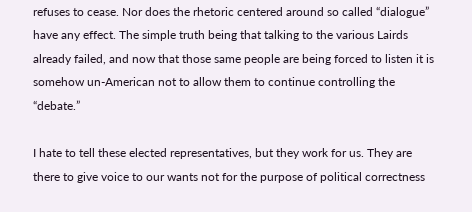refuses to cease. Nor does the rhetoric centered around so called “dialogue” have any effect. The simple truth being that talking to the various Lairds already failed, and now that those same people are being forced to listen it is somehow un-American not to allow them to continue controlling the “debate.”

I hate to tell these elected representatives, but they work for us. They are there to give voice to our wants not for the purpose of political correctness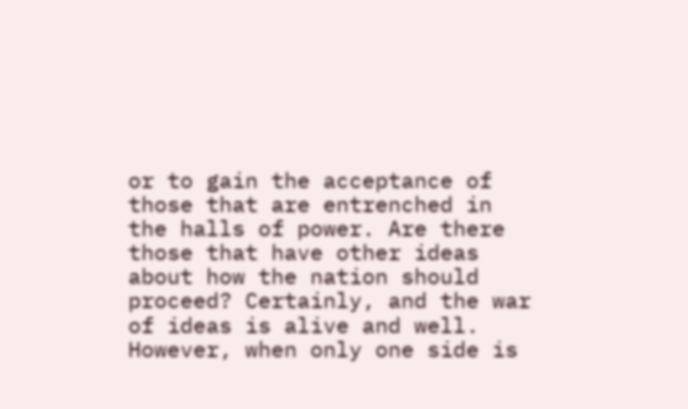or to gain the acceptance of those that are entrenched in the halls of power. Are there those that have other ideas about how the nation should proceed? Certainly, and the war of ideas is alive and well. However, when only one side is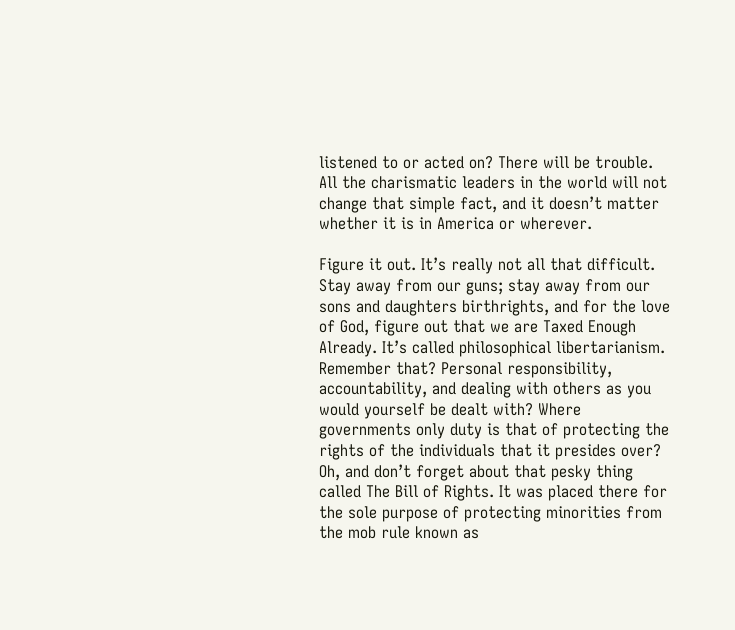listened to or acted on? There will be trouble. All the charismatic leaders in the world will not change that simple fact, and it doesn’t matter whether it is in America or wherever.

Figure it out. It’s really not all that difficult. Stay away from our guns; stay away from our sons and daughters birthrights, and for the love of God, figure out that we are Taxed Enough Already. It’s called philosophical libertarianism. Remember that? Personal responsibility, accountability, and dealing with others as you would yourself be dealt with? Where governments only duty is that of protecting the rights of the individuals that it presides over? Oh, and don’t forget about that pesky thing called The Bill of Rights. It was placed there for the sole purpose of protecting minorities from the mob rule known as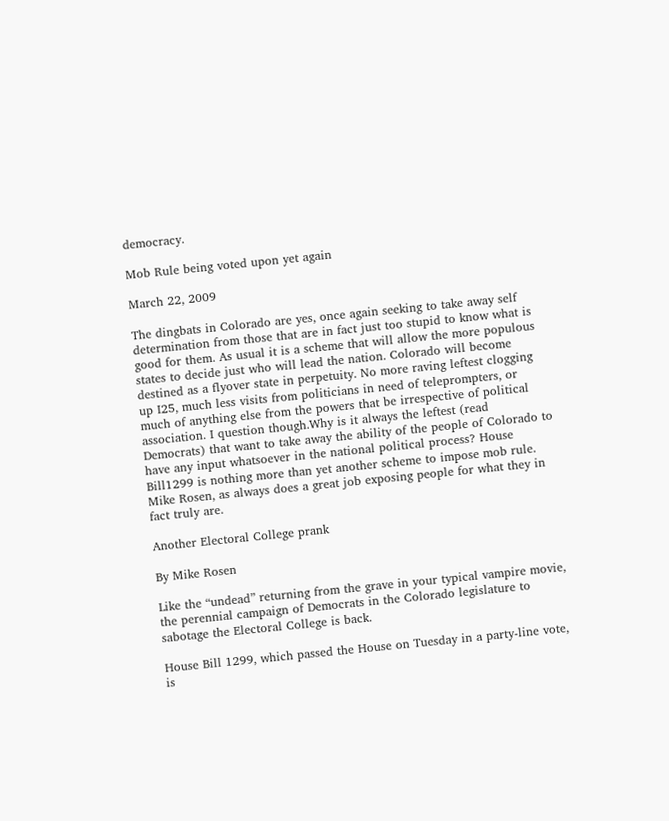democracy.

Mob Rule being voted upon yet again

March 22, 2009

The dingbats in Colorado are yes, once again seeking to take away self determination from those that are in fact just too stupid to know what is good for them. As usual it is a scheme that will allow the more populous states to decide just who will lead the nation. Colorado will become destined as a flyover state in perpetuity. No more raving leftest clogging up I25, much less visits from politicians in need of teleprompters, or much of anything else from the powers that be irrespective of political association. I question though.Why is it always the leftest (read Democrats) that want to take away the ability of the people of Colorado to have any input whatsoever in the national political process? House Bill1299 is nothing more than yet another scheme to impose mob rule. Mike Rosen, as always does a great job exposing people for what they in fact truly are.

Another Electoral College prank

By Mike Rosen

Like the “undead” returning from the grave in your typical vampire movie, the perennial campaign of Democrats in the Colorado legislature to sabotage the Electoral College is back.

House Bill 1299, which passed the House on Tuesday in a party-line vote, is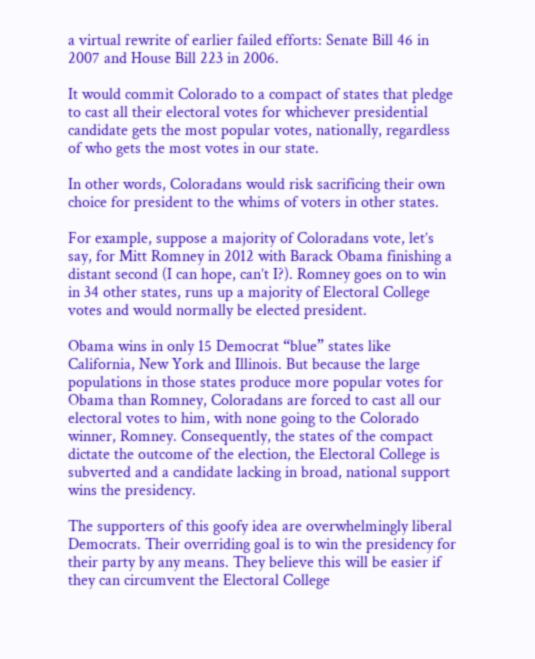a virtual rewrite of earlier failed efforts: Senate Bill 46 in 2007 and House Bill 223 in 2006.

It would commit Colorado to a compact of states that pledge to cast all their electoral votes for whichever presidential candidate gets the most popular votes, nationally, regardless of who gets the most votes in our state.

In other words, Coloradans would risk sacrificing their own choice for president to the whims of voters in other states.

For example, suppose a majority of Coloradans vote, let’s say, for Mitt Romney in 2012 with Barack Obama finishing a distant second (I can hope, can’t I?). Romney goes on to win in 34 other states, runs up a majority of Electoral College votes and would normally be elected president.

Obama wins in only 15 Democrat “blue” states like California, New York and Illinois. But because the large populations in those states produce more popular votes for Obama than Romney, Coloradans are forced to cast all our electoral votes to him, with none going to the Colorado winner, Romney. Consequently, the states of the compact dictate the outcome of the election, the Electoral College is subverted and a candidate lacking in broad, national support wins the presidency.

The supporters of this goofy idea are overwhelmingly liberal Democrats. Their overriding goal is to win the presidency for their party by any means. They believe this will be easier if they can circumvent the Electoral College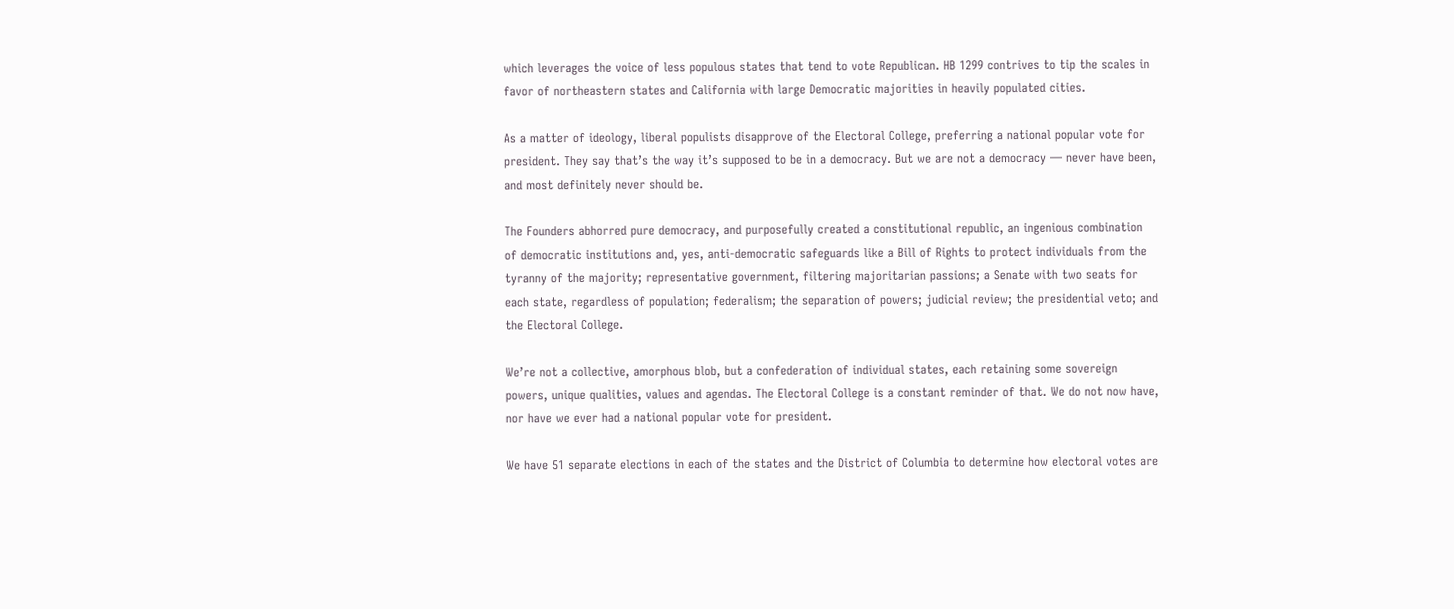which leverages the voice of less populous states that tend to vote Republican. HB 1299 contrives to tip the scales in favor of northeastern states and California with large Democratic majorities in heavily populated cities.

As a matter of ideology, liberal populists disapprove of the Electoral College, preferring a national popular vote for president. They say that’s the way it’s supposed to be in a democracy. But we are not a democracy — never have been, and most definitely never should be.

The Founders abhorred pure democracy, and purposefully created a constitutional republic, an ingenious combination of democratic institutions and, yes, anti-democratic safeguards like a Bill of Rights to protect individuals from the tyranny of the majority; representative government, filtering majoritarian passions; a Senate with two seats for each state, regardless of population; federalism; the separation of powers; judicial review; the presidential veto; and the Electoral College.

We’re not a collective, amorphous blob, but a confederation of individual states, each retaining some sovereign powers, unique qualities, values and agendas. The Electoral College is a constant reminder of that. We do not now have, nor have we ever had a national popular vote for president.

We have 51 separate elections in each of the states and the District of Columbia to determine how electoral votes are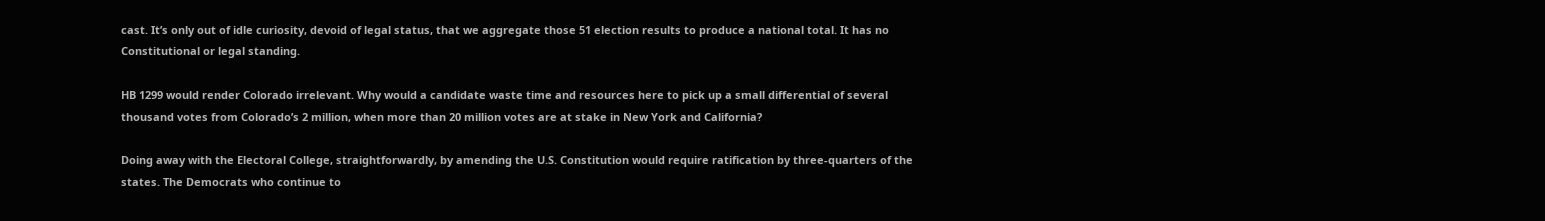cast. It’s only out of idle curiosity, devoid of legal status, that we aggregate those 51 election results to produce a national total. It has no Constitutional or legal standing.

HB 1299 would render Colorado irrelevant. Why would a candidate waste time and resources here to pick up a small differential of several thousand votes from Colorado’s 2 million, when more than 20 million votes are at stake in New York and California?

Doing away with the Electoral College, straightforwardly, by amending the U.S. Constitution would require ratification by three-quarters of the states. The Democrats who continue to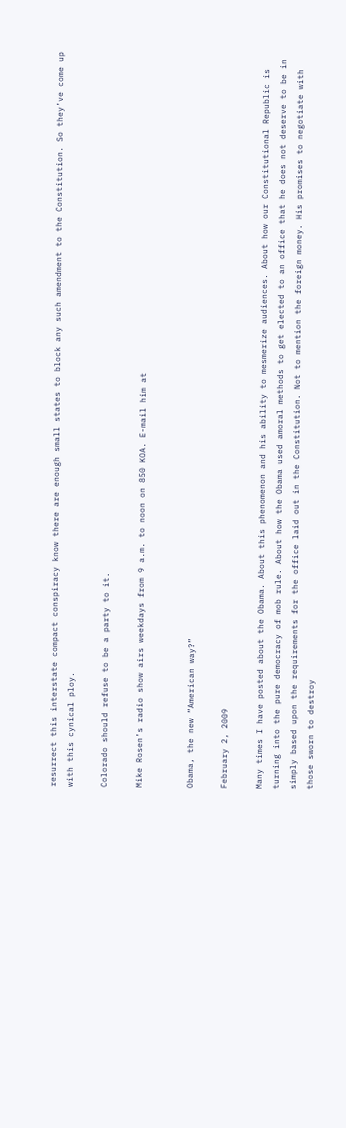resurrect this interstate compact conspiracy know there are enough small states to block any such amendment to the Constitution. So they’ve come up with this cynical ploy.

Colorado should refuse to be a party to it.

Mike Rosen’s radio show airs weekdays from 9 a.m. to noon on 850 KOA. E-mail him at


Obama, the new “American way?”

February 2, 2009

Many times I have posted about the Obama. About this phenomenon and his ability to mesmerize audiences. About how our Constitutional Republic is turning into the pure democracy of mob rule. About how the Obama used amoral methods to get elected to an office that he does not deserve to be in simply based upon the requirements for the office laid out in the Constitution. Not to mention the foreign money. His promises to negotiate with those sworn to destroy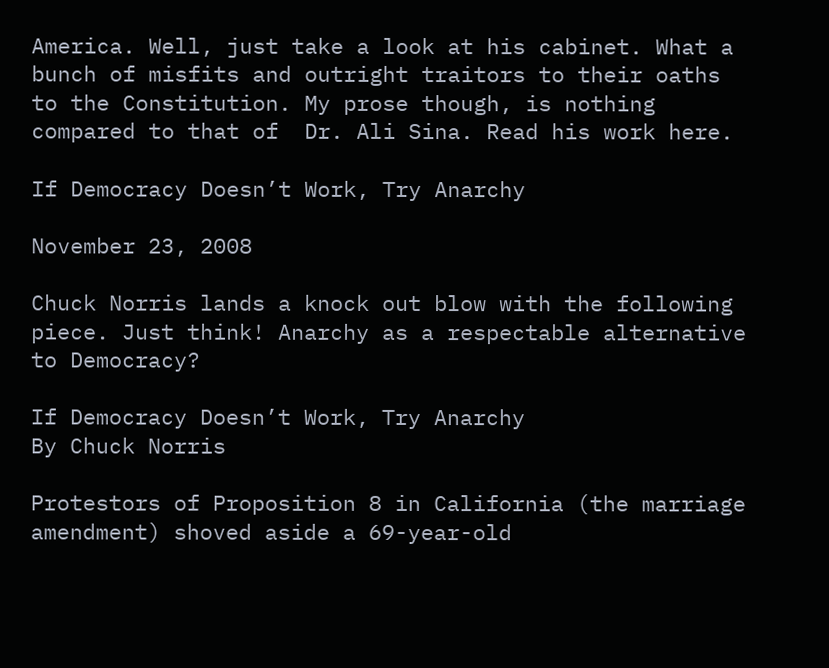America. Well, just take a look at his cabinet. What a bunch of misfits and outright traitors to their oaths to the Constitution. My prose though, is nothing compared to that of  Dr. Ali Sina. Read his work here.

If Democracy Doesn’t Work, Try Anarchy

November 23, 2008

Chuck Norris lands a knock out blow with the following piece. Just think! Anarchy as a respectable alternative to Democracy?

If Democracy Doesn’t Work, Try Anarchy
By Chuck Norris

Protestors of Proposition 8 in California (the marriage amendment) shoved aside a 69-year-old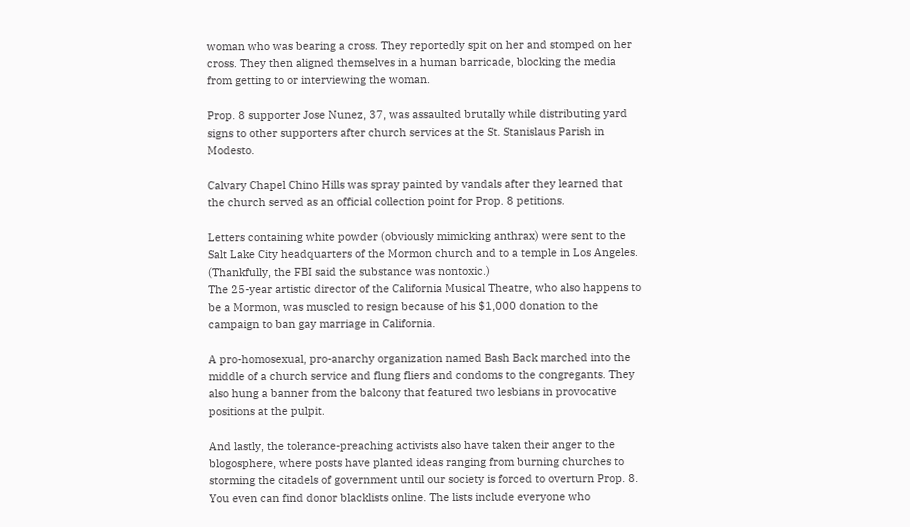woman who was bearing a cross. They reportedly spit on her and stomped on her cross. They then aligned themselves in a human barricade, blocking the media from getting to or interviewing the woman.

Prop. 8 supporter Jose Nunez, 37, was assaulted brutally while distributing yard signs to other supporters after church services at the St. Stanislaus Parish in Modesto.

Calvary Chapel Chino Hills was spray painted by vandals after they learned that the church served as an official collection point for Prop. 8 petitions.

Letters containing white powder (obviously mimicking anthrax) were sent to the Salt Lake City headquarters of the Mormon church and to a temple in Los Angeles. (Thankfully, the FBI said the substance was nontoxic.)
The 25-year artistic director of the California Musical Theatre, who also happens to be a Mormon, was muscled to resign because of his $1,000 donation to the campaign to ban gay marriage in California.

A pro-homosexual, pro-anarchy organization named Bash Back marched into the middle of a church service and flung fliers and condoms to the congregants. They also hung a banner from the balcony that featured two lesbians in provocative positions at the pulpit.

And lastly, the tolerance-preaching activists also have taken their anger to the blogosphere, where posts have planted ideas ranging from burning churches to storming the citadels of government until our society is forced to overturn Prop. 8. You even can find donor blacklists online. The lists include everyone who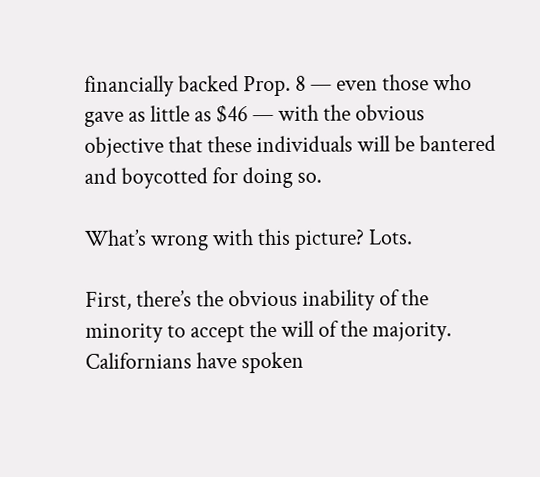financially backed Prop. 8 — even those who gave as little as $46 — with the obvious objective that these individuals will be bantered and boycotted for doing so.

What’s wrong with this picture? Lots.

First, there’s the obvious inability of the minority to accept the will of the majority. Californians have spoken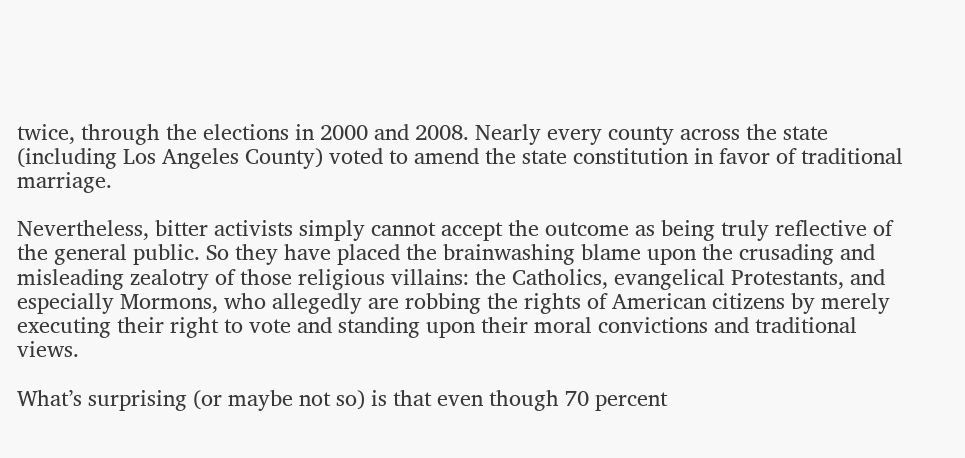twice, through the elections in 2000 and 2008. Nearly every county across the state (including Los Angeles County) voted to amend the state constitution in favor of traditional marriage.

Nevertheless, bitter activists simply cannot accept the outcome as being truly reflective of the general public. So they have placed the brainwashing blame upon the crusading and misleading zealotry of those religious villains: the Catholics, evangelical Protestants, and especially Mormons, who allegedly are robbing the rights of American citizens by merely executing their right to vote and standing upon their moral convictions and traditional views.

What’s surprising (or maybe not so) is that even though 70 percent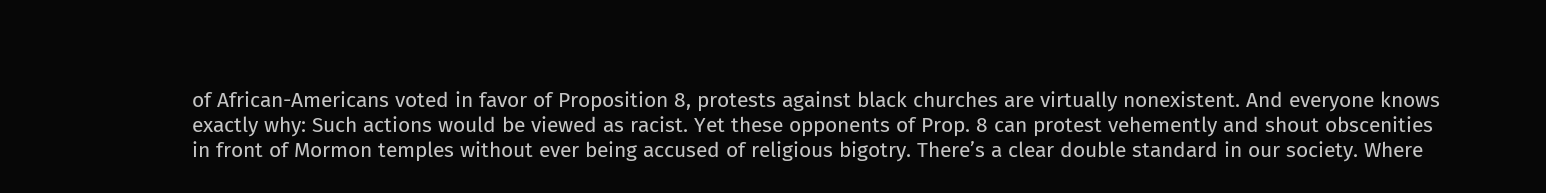of African-Americans voted in favor of Proposition 8, protests against black churches are virtually nonexistent. And everyone knows exactly why: Such actions would be viewed as racist. Yet these opponents of Prop. 8 can protest vehemently and shout obscenities in front of Mormon temples without ever being accused of religious bigotry. There’s a clear double standard in our society. Where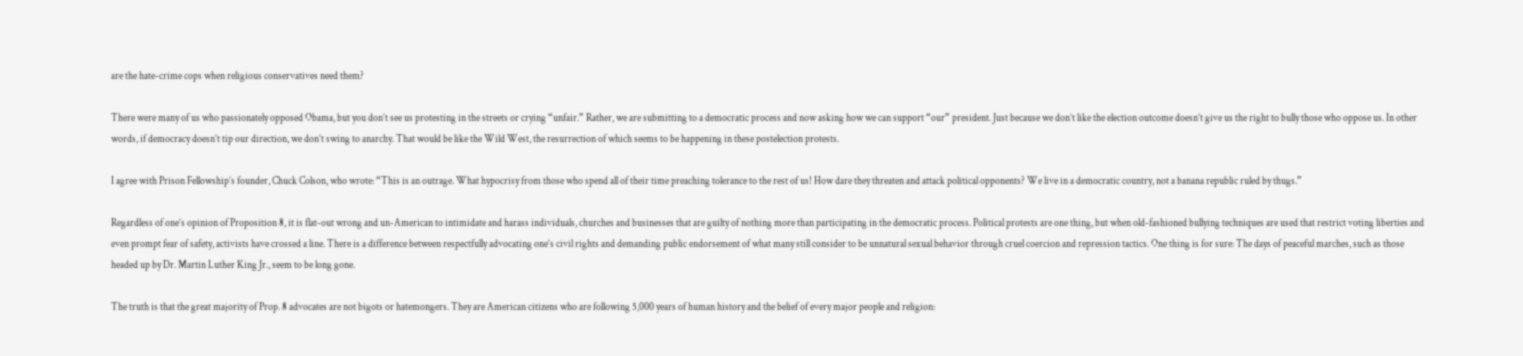are the hate-crime cops when religious conservatives need them?

There were many of us who passionately opposed Obama, but you don’t see us protesting in the streets or crying “unfair.” Rather, we are submitting to a democratic process and now asking how we can support “our” president. Just because we don’t like the election outcome doesn’t give us the right to bully those who oppose us. In other words, if democracy doesn’t tip our direction, we don’t swing to anarchy. That would be like the Wild West, the resurrection of which seems to be happening in these postelection protests.

I agree with Prison Fellowship’s founder, Chuck Colson, who wrote: “This is an outrage. What hypocrisy from those who spend all of their time preaching tolerance to the rest of us! How dare they threaten and attack political opponents? We live in a democratic country, not a banana republic ruled by thugs.”

Regardless of one’s opinion of Proposition 8, it is flat-out wrong and un-American to intimidate and harass individuals, churches and businesses that are guilty of nothing more than participating in the democratic process. Political protests are one thing, but when old-fashioned bullying techniques are used that restrict voting liberties and even prompt fear of safety, activists have crossed a line. There is a difference between respectfully advocating one’s civil rights and demanding public endorsement of what many still consider to be unnatural sexual behavior through cruel coercion and repression tactics. One thing is for sure: The days of peaceful marches, such as those headed up by Dr. Martin Luther King Jr., seem to be long gone.

The truth is that the great majority of Prop. 8 advocates are not bigots or hatemongers. They are American citizens who are following 5,000 years of human history and the belief of every major people and religion: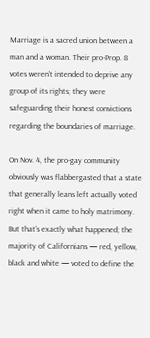Marriage is a sacred union between a man and a woman. Their pro-Prop. 8 votes weren’t intended to deprive any group of its rights; they were safeguarding their honest convictions regarding the boundaries of marriage.

On Nov. 4, the pro-gay community obviously was flabbergasted that a state that generally leans left actually voted right when it came to holy matrimony. But that’s exactly what happened; the majority of Californians — red, yellow, black and white — voted to define the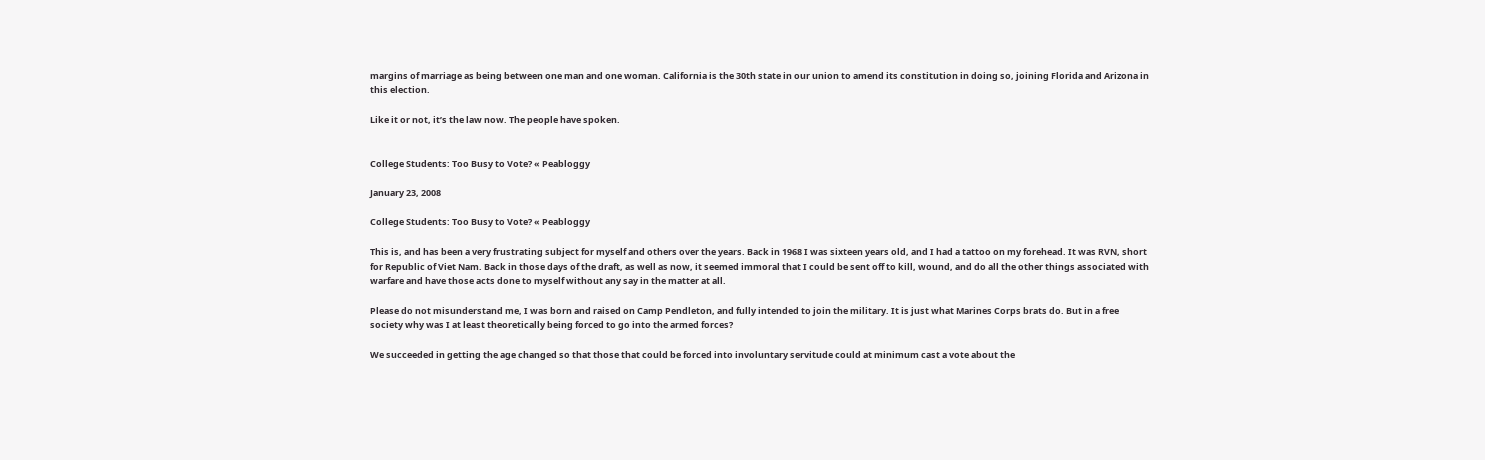margins of marriage as being between one man and one woman. California is the 30th state in our union to amend its constitution in doing so, joining Florida and Arizona in this election.

Like it or not, it’s the law now. The people have spoken.


College Students: Too Busy to Vote? « Peabloggy

January 23, 2008

College Students: Too Busy to Vote? « Peabloggy

This is, and has been a very frustrating subject for myself and others over the years. Back in 1968 I was sixteen years old, and I had a tattoo on my forehead. It was RVN, short for Republic of Viet Nam. Back in those days of the draft, as well as now, it seemed immoral that I could be sent off to kill, wound, and do all the other things associated with warfare and have those acts done to myself without any say in the matter at all.

Please do not misunderstand me, I was born and raised on Camp Pendleton, and fully intended to join the military. It is just what Marines Corps brats do. But in a free society why was I at least theoretically being forced to go into the armed forces?

We succeeded in getting the age changed so that those that could be forced into involuntary servitude could at minimum cast a vote about the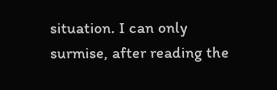situation. I can only surmise, after reading the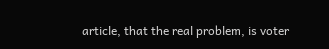article, that the real problem, is voter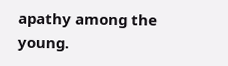apathy among the young.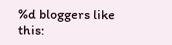%d bloggers like this: